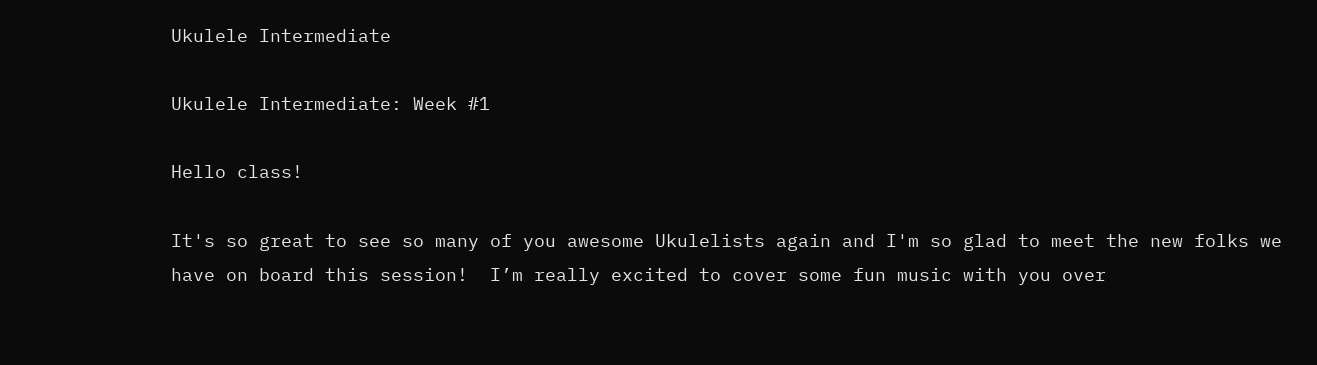Ukulele Intermediate

Ukulele Intermediate: Week #1

Hello class!

It's so great to see so many of you awesome Ukulelists again and I'm so glad to meet the new folks we have on board this session!  I’m really excited to cover some fun music with you over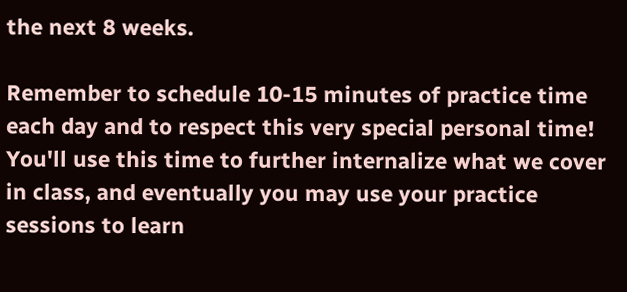the next 8 weeks.

Remember to schedule 10-15 minutes of practice time each day and to respect this very special personal time!  You'll use this time to further internalize what we cover in class, and eventually you may use your practice sessions to learn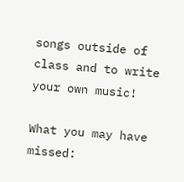songs outside of class and to write your own music!

What you may have missed: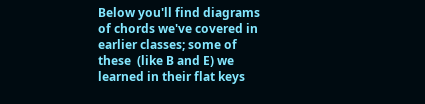Below you'll find diagrams of chords we've covered in earlier classes; some of these  (like B and E) we learned in their flat keys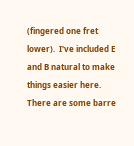(fingered one fret lower).  I've included E and B natural to make things easier here.  There are some barre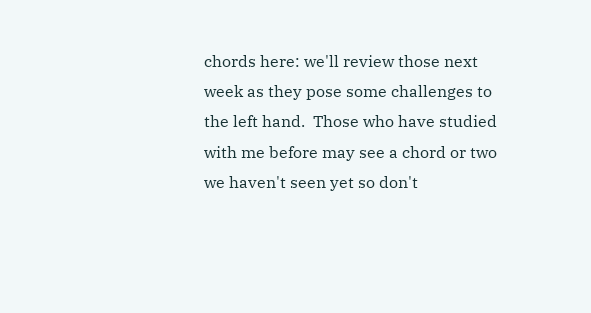chords here: we'll review those next week as they pose some challenges to the left hand.  Those who have studied with me before may see a chord or two we haven't seen yet so don't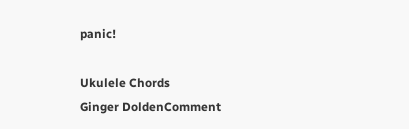panic!

Ukulele Chords
Ginger DoldenComment